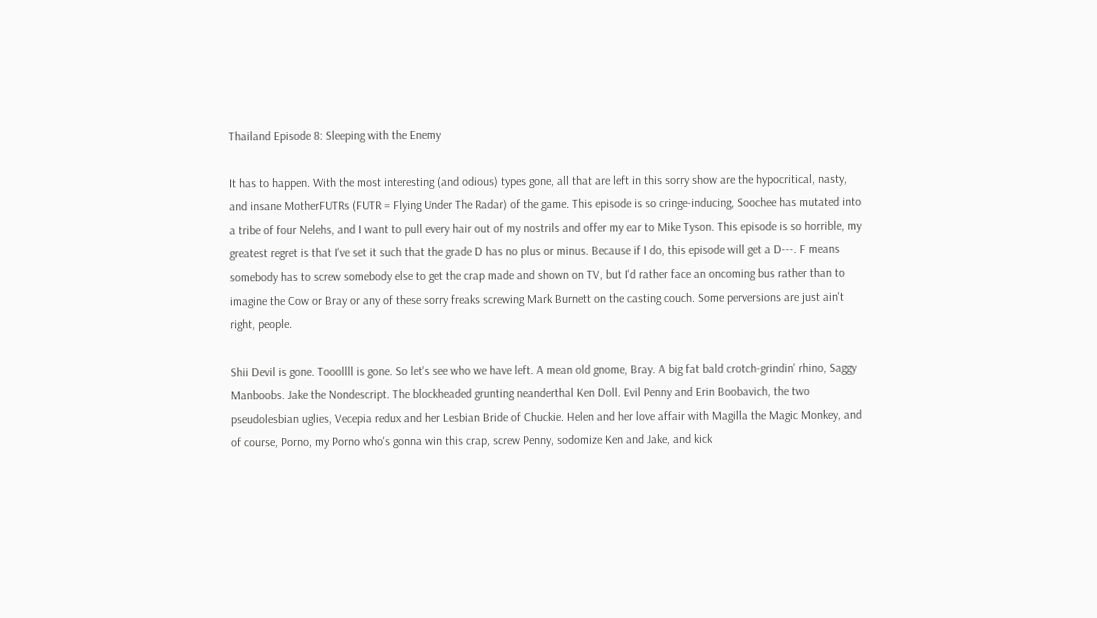Thailand Episode 8: Sleeping with the Enemy

It has to happen. With the most interesting (and odious) types gone, all that are left in this sorry show are the hypocritical, nasty, and insane MotherFUTRs (FUTR = Flying Under The Radar) of the game. This episode is so cringe-inducing, Soochee has mutated into a tribe of four Nelehs, and I want to pull every hair out of my nostrils and offer my ear to Mike Tyson. This episode is so horrible, my greatest regret is that I've set it such that the grade D has no plus or minus. Because if I do, this episode will get a D---. F means somebody has to screw somebody else to get the crap made and shown on TV, but I'd rather face an oncoming bus rather than to imagine the Cow or Bray or any of these sorry freaks screwing Mark Burnett on the casting couch. Some perversions are just ain't right, people.

Shii Devil is gone. Tooollll is gone. So let's see who we have left. A mean old gnome, Bray. A big fat bald crotch-grindin' rhino, Saggy Manboobs. Jake the Nondescript. The blockheaded grunting neanderthal Ken Doll. Evil Penny and Erin Boobavich, the two pseudolesbian uglies, Vecepia redux and her Lesbian Bride of Chuckie. Helen and her love affair with Magilla the Magic Monkey, and of course, Porno, my Porno who's gonna win this crap, screw Penny, sodomize Ken and Jake, and kick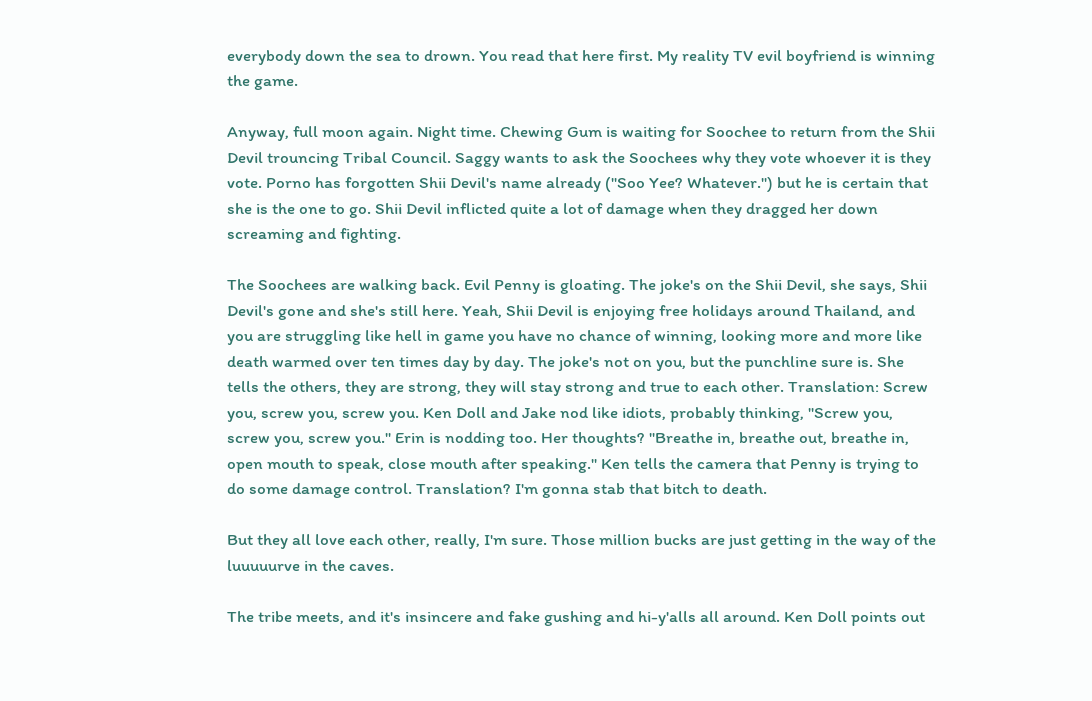everybody down the sea to drown. You read that here first. My reality TV evil boyfriend is winning the game.

Anyway, full moon again. Night time. Chewing Gum is waiting for Soochee to return from the Shii Devil trouncing Tribal Council. Saggy wants to ask the Soochees why they vote whoever it is they vote. Porno has forgotten Shii Devil's name already ("Soo Yee? Whatever.") but he is certain that she is the one to go. Shii Devil inflicted quite a lot of damage when they dragged her down screaming and fighting.

The Soochees are walking back. Evil Penny is gloating. The joke's on the Shii Devil, she says, Shii Devil's gone and she's still here. Yeah, Shii Devil is enjoying free holidays around Thailand, and you are struggling like hell in game you have no chance of winning, looking more and more like death warmed over ten times day by day. The joke's not on you, but the punchline sure is. She tells the others, they are strong, they will stay strong and true to each other. Translation: Screw you, screw you, screw you. Ken Doll and Jake nod like idiots, probably thinking, "Screw you, screw you, screw you." Erin is nodding too. Her thoughts? "Breathe in, breathe out, breathe in, open mouth to speak, close mouth after speaking." Ken tells the camera that Penny is trying to do some damage control. Translation? I'm gonna stab that bitch to death.

But they all love each other, really, I'm sure. Those million bucks are just getting in the way of the luuuuurve in the caves.

The tribe meets, and it's insincere and fake gushing and hi-y'alls all around. Ken Doll points out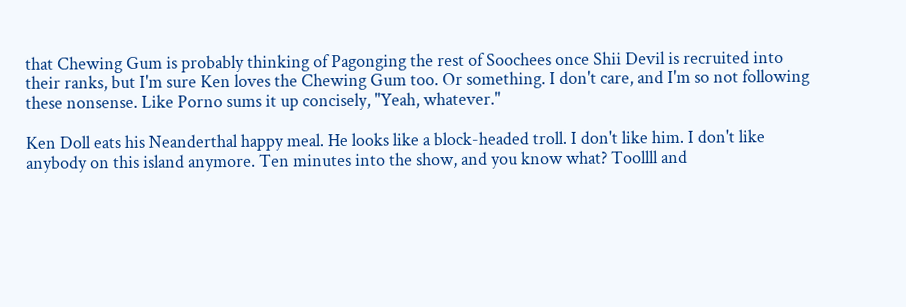that Chewing Gum is probably thinking of Pagonging the rest of Soochees once Shii Devil is recruited into their ranks, but I'm sure Ken loves the Chewing Gum too. Or something. I don't care, and I'm so not following these nonsense. Like Porno sums it up concisely, "Yeah, whatever."

Ken Doll eats his Neanderthal happy meal. He looks like a block-headed troll. I don't like him. I don't like anybody on this island anymore. Ten minutes into the show, and you know what? Toollll and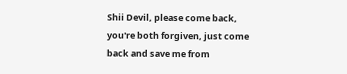Shii Devil, please come back, you're both forgiven, just come back and save me from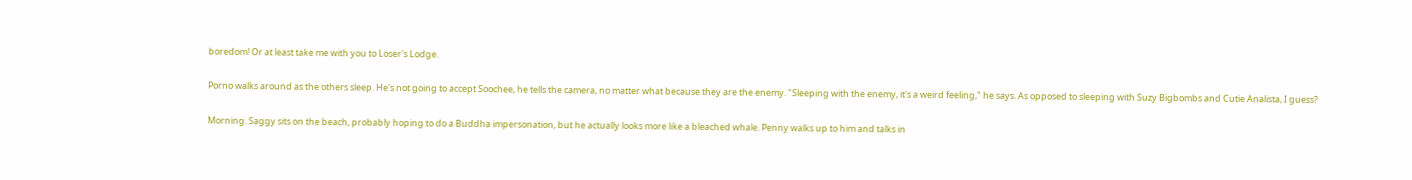boredom! Or at least take me with you to Loser's Lodge.

Porno walks around as the others sleep. He's not going to accept Soochee, he tells the camera, no matter what because they are the enemy. "Sleeping with the enemy, it's a weird feeling," he says. As opposed to sleeping with Suzy Bigbombs and Cutie Analista, I guess?

Morning. Saggy sits on the beach, probably hoping to do a Buddha impersonation, but he actually looks more like a bleached whale. Penny walks up to him and talks in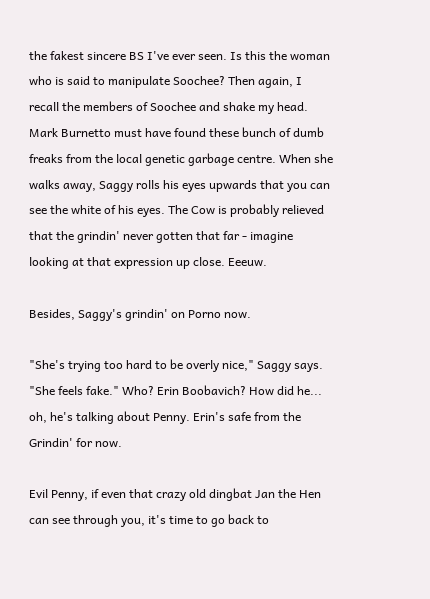the fakest sincere BS I've ever seen. Is this the woman who is said to manipulate Soochee? Then again, I recall the members of Soochee and shake my head. Mark Burnetto must have found these bunch of dumb freaks from the local genetic garbage centre. When she walks away, Saggy rolls his eyes upwards that you can see the white of his eyes. The Cow is probably relieved that the grindin' never gotten that far - imagine looking at that expression up close. Eeeuw.

Besides, Saggy's grindin' on Porno now.

"She's trying too hard to be overly nice," Saggy says. "She feels fake." Who? Erin Boobavich? How did he... oh, he's talking about Penny. Erin's safe from the Grindin' for now.

Evil Penny, if even that crazy old dingbat Jan the Hen can see through you, it's time to go back to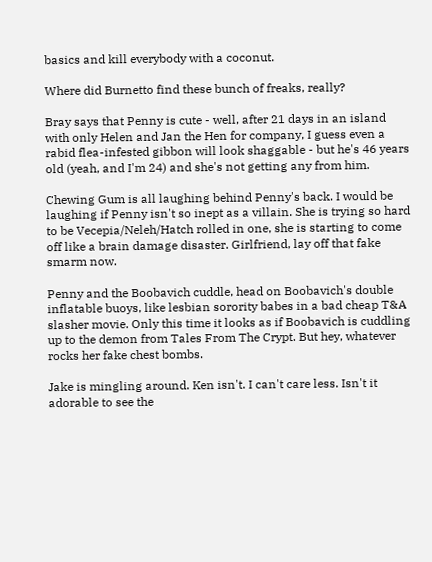basics and kill everybody with a coconut.

Where did Burnetto find these bunch of freaks, really?

Bray says that Penny is cute - well, after 21 days in an island with only Helen and Jan the Hen for company, I guess even a rabid flea-infested gibbon will look shaggable - but he's 46 years old (yeah, and I'm 24) and she's not getting any from him.

Chewing Gum is all laughing behind Penny's back. I would be laughing if Penny isn't so inept as a villain. She is trying so hard to be Vecepia/Neleh/Hatch rolled in one, she is starting to come off like a brain damage disaster. Girlfriend, lay off that fake smarm now.

Penny and the Boobavich cuddle, head on Boobavich's double inflatable buoys, like lesbian sorority babes in a bad cheap T&A slasher movie. Only this time it looks as if Boobavich is cuddling up to the demon from Tales From The Crypt. But hey, whatever rocks her fake chest bombs.

Jake is mingling around. Ken isn't. I can't care less. Isn't it adorable to see the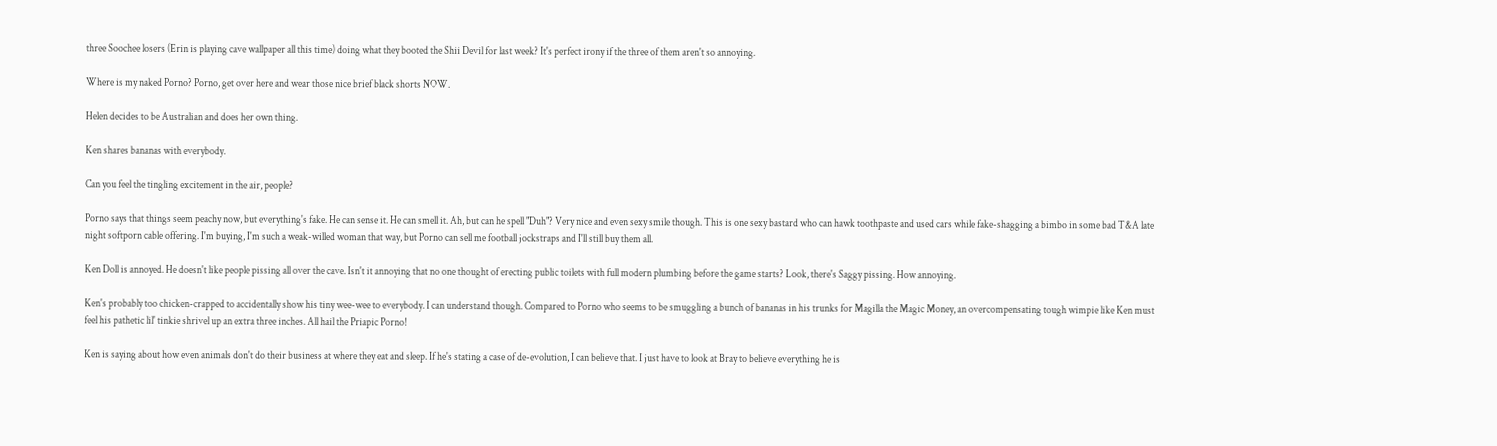three Soochee losers (Erin is playing cave wallpaper all this time) doing what they booted the Shii Devil for last week? It's perfect irony if the three of them aren't so annoying.

Where is my naked Porno? Porno, get over here and wear those nice brief black shorts NOW.

Helen decides to be Australian and does her own thing.

Ken shares bananas with everybody.

Can you feel the tingling excitement in the air, people?

Porno says that things seem peachy now, but everything's fake. He can sense it. He can smell it. Ah, but can he spell "Duh"? Very nice and even sexy smile though. This is one sexy bastard who can hawk toothpaste and used cars while fake-shagging a bimbo in some bad T&A late night softporn cable offering. I'm buying, I'm such a weak-willed woman that way, but Porno can sell me football jockstraps and I'll still buy them all.

Ken Doll is annoyed. He doesn't like people pissing all over the cave. Isn't it annoying that no one thought of erecting public toilets with full modern plumbing before the game starts? Look, there's Saggy pissing. How annoying.

Ken's probably too chicken-crapped to accidentally show his tiny wee-wee to everybody. I can understand though. Compared to Porno who seems to be smuggling a bunch of bananas in his trunks for Magilla the Magic Money, an overcompensating tough wimpie like Ken must feel his pathetic lil' tinkie shrivel up an extra three inches. All hail the Priapic Porno!

Ken is saying about how even animals don't do their business at where they eat and sleep. If he's stating a case of de-evolution, I can believe that. I just have to look at Bray to believe everything he is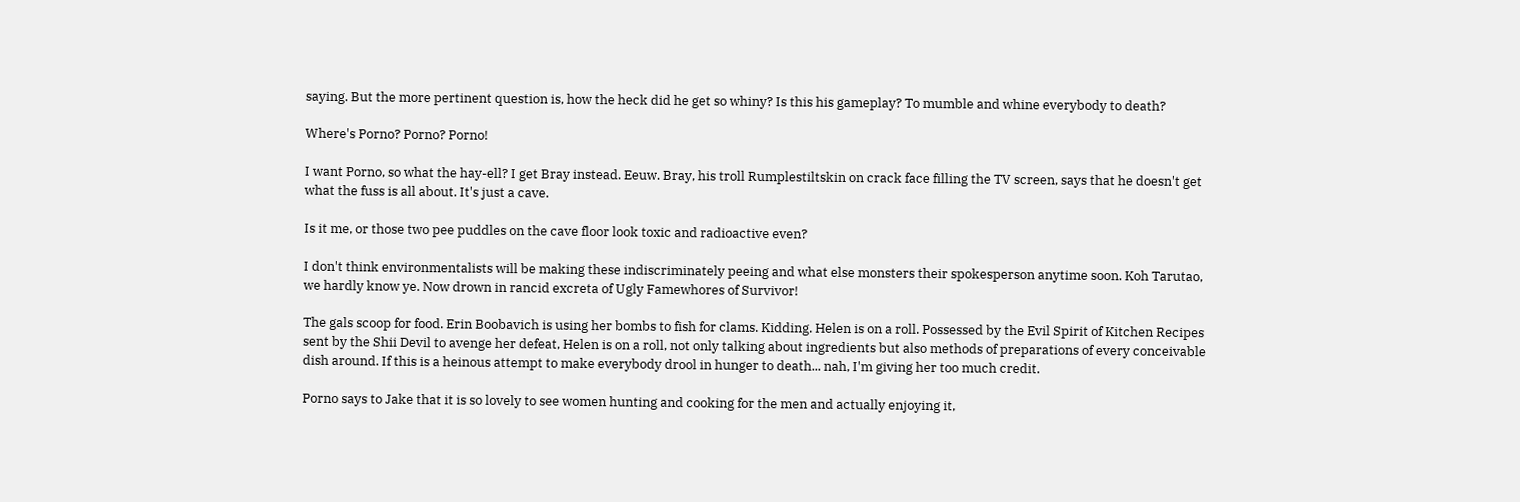saying. But the more pertinent question is, how the heck did he get so whiny? Is this his gameplay? To mumble and whine everybody to death?

Where's Porno? Porno? Porno!

I want Porno, so what the hay-ell? I get Bray instead. Eeuw. Bray, his troll Rumplestiltskin on crack face filling the TV screen, says that he doesn't get what the fuss is all about. It's just a cave.

Is it me, or those two pee puddles on the cave floor look toxic and radioactive even?

I don't think environmentalists will be making these indiscriminately peeing and what else monsters their spokesperson anytime soon. Koh Tarutao, we hardly know ye. Now drown in rancid excreta of Ugly Famewhores of Survivor!

The gals scoop for food. Erin Boobavich is using her bombs to fish for clams. Kidding. Helen is on a roll. Possessed by the Evil Spirit of Kitchen Recipes sent by the Shii Devil to avenge her defeat, Helen is on a roll, not only talking about ingredients but also methods of preparations of every conceivable dish around. If this is a heinous attempt to make everybody drool in hunger to death... nah, I'm giving her too much credit.

Porno says to Jake that it is so lovely to see women hunting and cooking for the men and actually enjoying it,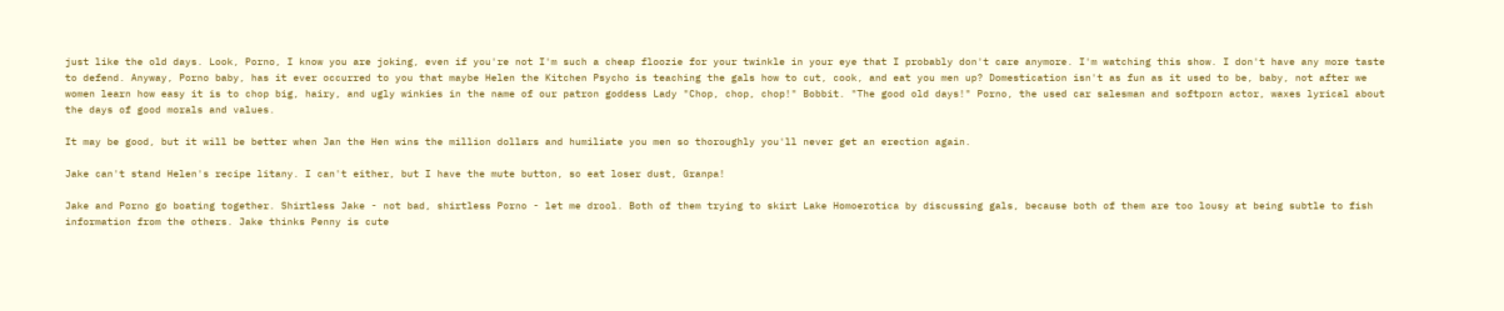just like the old days. Look, Porno, I know you are joking, even if you're not I'm such a cheap floozie for your twinkle in your eye that I probably don't care anymore. I'm watching this show. I don't have any more taste to defend. Anyway, Porno baby, has it ever occurred to you that maybe Helen the Kitchen Psycho is teaching the gals how to cut, cook, and eat you men up? Domestication isn't as fun as it used to be, baby, not after we women learn how easy it is to chop big, hairy, and ugly winkies in the name of our patron goddess Lady "Chop, chop, chop!" Bobbit. "The good old days!" Porno, the used car salesman and softporn actor, waxes lyrical about the days of good morals and values.

It may be good, but it will be better when Jan the Hen wins the million dollars and humiliate you men so thoroughly you'll never get an erection again.

Jake can't stand Helen's recipe litany. I can't either, but I have the mute button, so eat loser dust, Granpa!

Jake and Porno go boating together. Shirtless Jake - not bad, shirtless Porno - let me drool. Both of them trying to skirt Lake Homoerotica by discussing gals, because both of them are too lousy at being subtle to fish information from the others. Jake thinks Penny is cute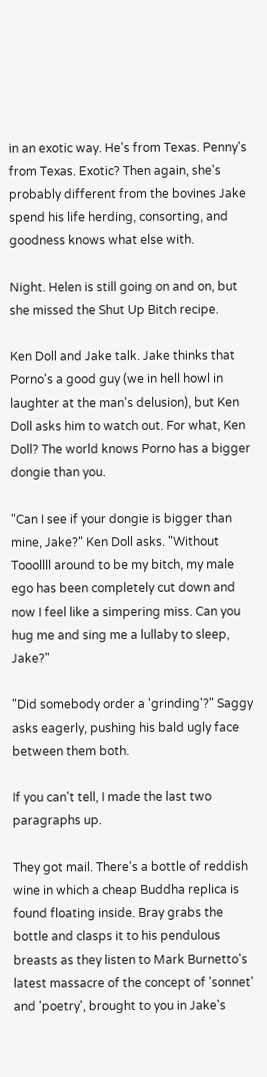in an exotic way. He's from Texas. Penny's from Texas. Exotic? Then again, she's probably different from the bovines Jake spend his life herding, consorting, and goodness knows what else with.

Night. Helen is still going on and on, but she missed the Shut Up Bitch recipe.

Ken Doll and Jake talk. Jake thinks that Porno's a good guy (we in hell howl in laughter at the man's delusion), but Ken Doll asks him to watch out. For what, Ken Doll? The world knows Porno has a bigger dongie than you.

"Can I see if your dongie is bigger than mine, Jake?" Ken Doll asks. "Without Tooollll around to be my bitch, my male ego has been completely cut down and now I feel like a simpering miss. Can you hug me and sing me a lullaby to sleep, Jake?"

"Did somebody order a 'grinding'?" Saggy asks eagerly, pushing his bald ugly face between them both.

If you can't tell, I made the last two paragraphs up.

They got mail. There's a bottle of reddish wine in which a cheap Buddha replica is found floating inside. Bray grabs the bottle and clasps it to his pendulous breasts as they listen to Mark Burnetto's latest massacre of the concept of 'sonnet' and 'poetry', brought to you in Jake's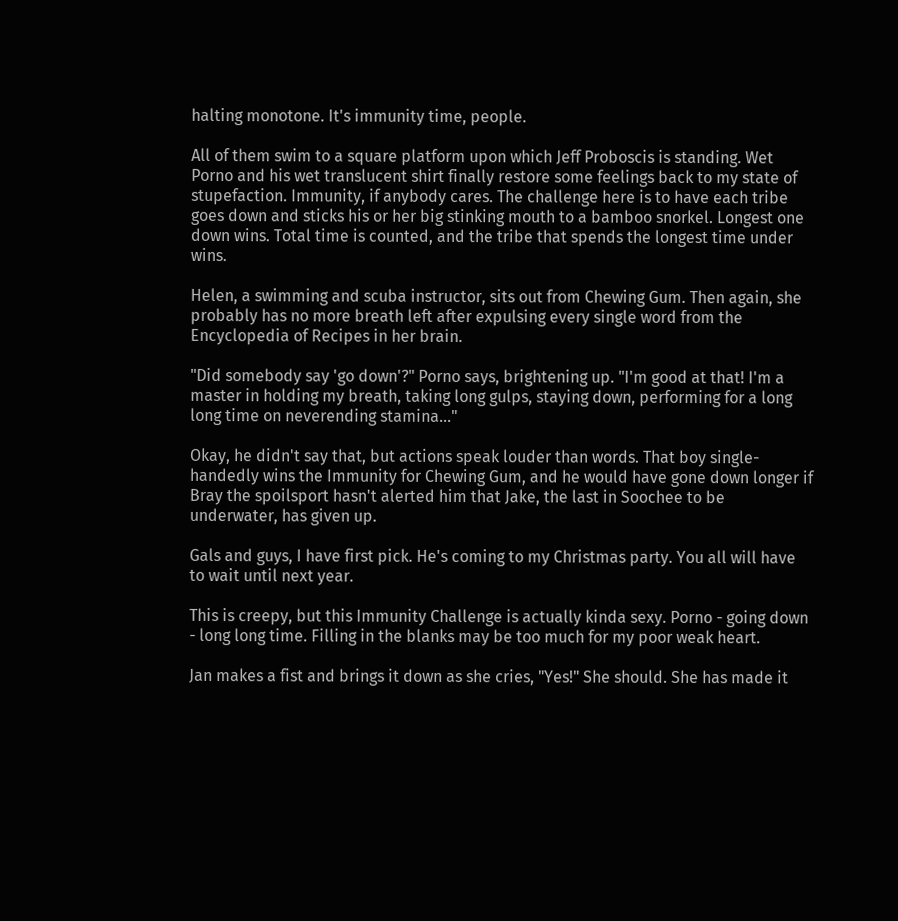halting monotone. It's immunity time, people.

All of them swim to a square platform upon which Jeff Proboscis is standing. Wet Porno and his wet translucent shirt finally restore some feelings back to my state of stupefaction. Immunity, if anybody cares. The challenge here is to have each tribe goes down and sticks his or her big stinking mouth to a bamboo snorkel. Longest one down wins. Total time is counted, and the tribe that spends the longest time under wins.

Helen, a swimming and scuba instructor, sits out from Chewing Gum. Then again, she probably has no more breath left after expulsing every single word from the Encyclopedia of Recipes in her brain.

"Did somebody say 'go down'?" Porno says, brightening up. "I'm good at that! I'm a master in holding my breath, taking long gulps, staying down, performing for a long long time on neverending stamina..."

Okay, he didn't say that, but actions speak louder than words. That boy single-handedly wins the Immunity for Chewing Gum, and he would have gone down longer if Bray the spoilsport hasn't alerted him that Jake, the last in Soochee to be underwater, has given up.

Gals and guys, I have first pick. He's coming to my Christmas party. You all will have to wait until next year.

This is creepy, but this Immunity Challenge is actually kinda sexy. Porno - going down - long long time. Filling in the blanks may be too much for my poor weak heart.

Jan makes a fist and brings it down as she cries, "Yes!" She should. She has made it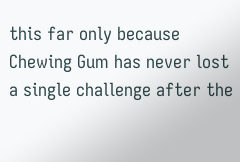this far only because Chewing Gum has never lost a single challenge after the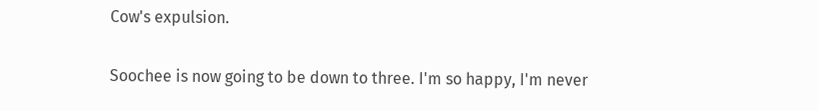Cow's expulsion.

Soochee is now going to be down to three. I'm so happy, I'm never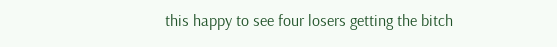this happy to see four losers getting the bitch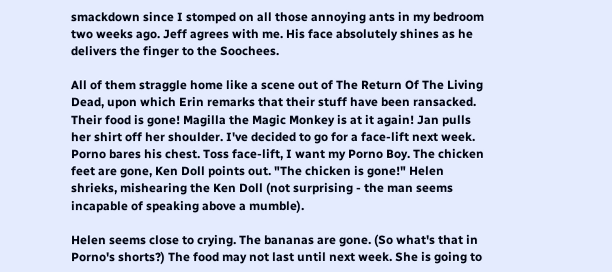smackdown since I stomped on all those annoying ants in my bedroom two weeks ago. Jeff agrees with me. His face absolutely shines as he delivers the finger to the Soochees.

All of them straggle home like a scene out of The Return Of The Living Dead, upon which Erin remarks that their stuff have been ransacked. Their food is gone! Magilla the Magic Monkey is at it again! Jan pulls her shirt off her shoulder. I've decided to go for a face-lift next week. Porno bares his chest. Toss face-lift, I want my Porno Boy. The chicken feet are gone, Ken Doll points out. "The chicken is gone!" Helen shrieks, mishearing the Ken Doll (not surprising - the man seems incapable of speaking above a mumble).

Helen seems close to crying. The bananas are gone. (So what's that in Porno's shorts?) The food may not last until next week. She is going to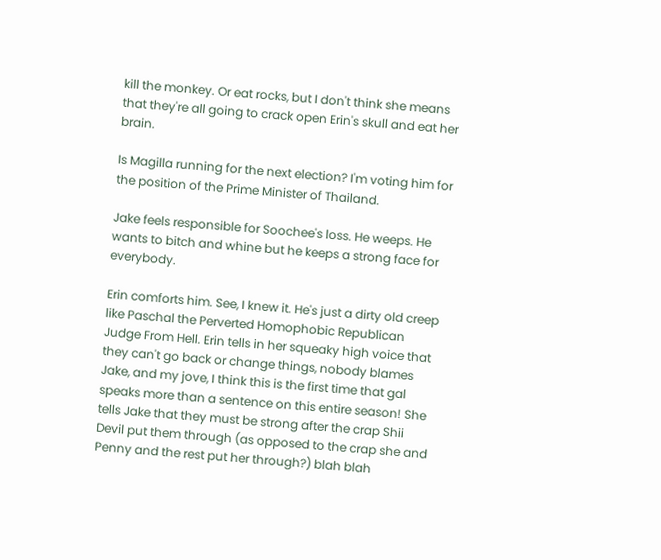kill the monkey. Or eat rocks, but I don't think she means that they're all going to crack open Erin's skull and eat her brain.

Is Magilla running for the next election? I'm voting him for the position of the Prime Minister of Thailand.

Jake feels responsible for Soochee's loss. He weeps. He wants to bitch and whine but he keeps a strong face for everybody.

Erin comforts him. See, I knew it. He's just a dirty old creep like Paschal the Perverted Homophobic Republican Judge From Hell. Erin tells in her squeaky high voice that they can't go back or change things, nobody blames Jake, and my jove, I think this is the first time that gal speaks more than a sentence on this entire season! She tells Jake that they must be strong after the crap Shii Devil put them through (as opposed to the crap she and Penny and the rest put her through?) blah blah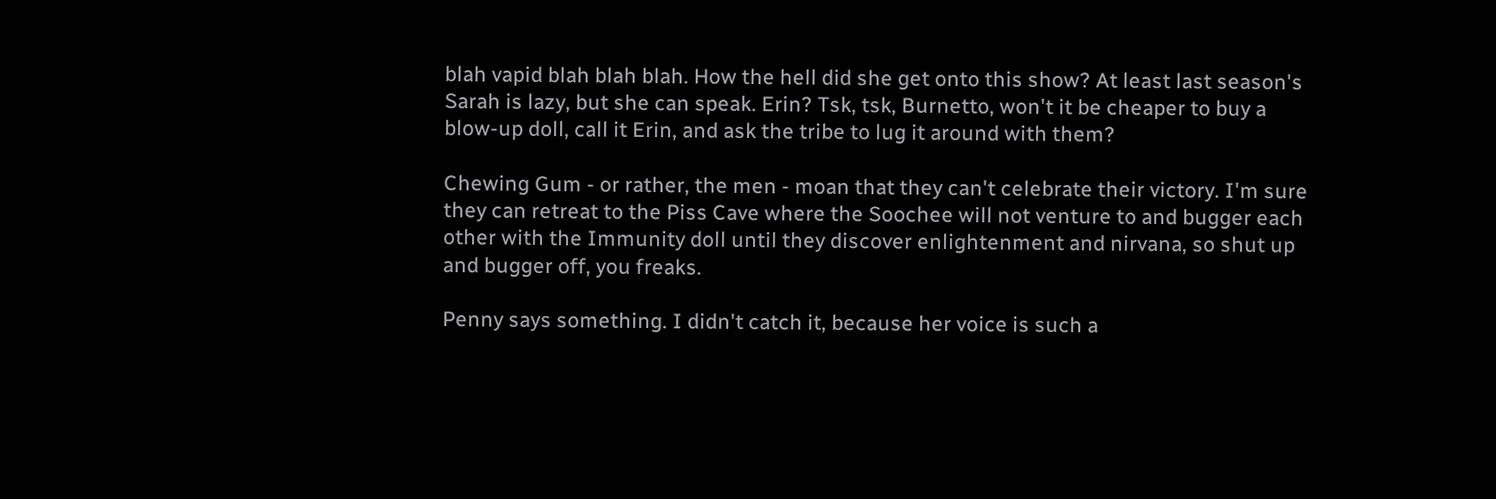blah vapid blah blah blah. How the hell did she get onto this show? At least last season's Sarah is lazy, but she can speak. Erin? Tsk, tsk, Burnetto, won't it be cheaper to buy a blow-up doll, call it Erin, and ask the tribe to lug it around with them?

Chewing Gum - or rather, the men - moan that they can't celebrate their victory. I'm sure they can retreat to the Piss Cave where the Soochee will not venture to and bugger each other with the Immunity doll until they discover enlightenment and nirvana, so shut up and bugger off, you freaks.

Penny says something. I didn't catch it, because her voice is such a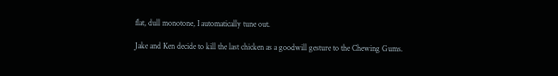flat, dull monotone, I automatically tune out.

Jake and Ken decide to kill the last chicken as a goodwill gesture to the Chewing Gums.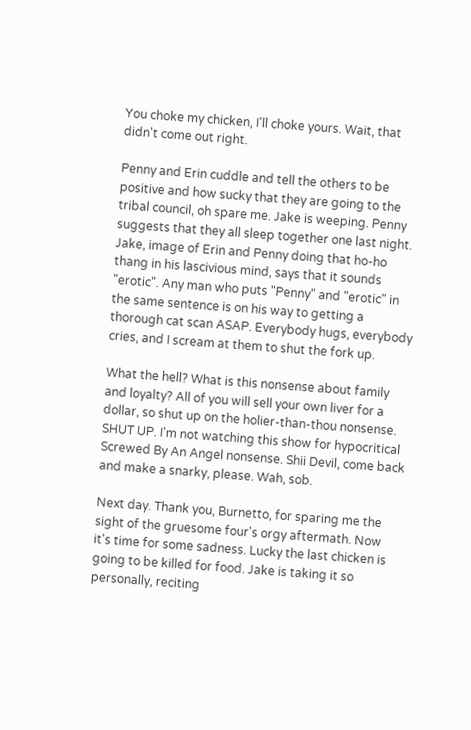You choke my chicken, I'll choke yours. Wait, that didn't come out right.

Penny and Erin cuddle and tell the others to be positive and how sucky that they are going to the tribal council, oh spare me. Jake is weeping. Penny suggests that they all sleep together one last night. Jake, image of Erin and Penny doing that ho-ho thang in his lascivious mind, says that it sounds "erotic". Any man who puts "Penny" and "erotic" in the same sentence is on his way to getting a thorough cat scan ASAP. Everybody hugs, everybody cries, and I scream at them to shut the fork up.

What the hell? What is this nonsense about family and loyalty? All of you will sell your own liver for a dollar, so shut up on the holier-than-thou nonsense. SHUT UP. I'm not watching this show for hypocritical Screwed By An Angel nonsense. Shii Devil, come back and make a snarky, please. Wah, sob.

Next day. Thank you, Burnetto, for sparing me the sight of the gruesome four's orgy aftermath. Now it's time for some sadness. Lucky the last chicken is going to be killed for food. Jake is taking it so personally, reciting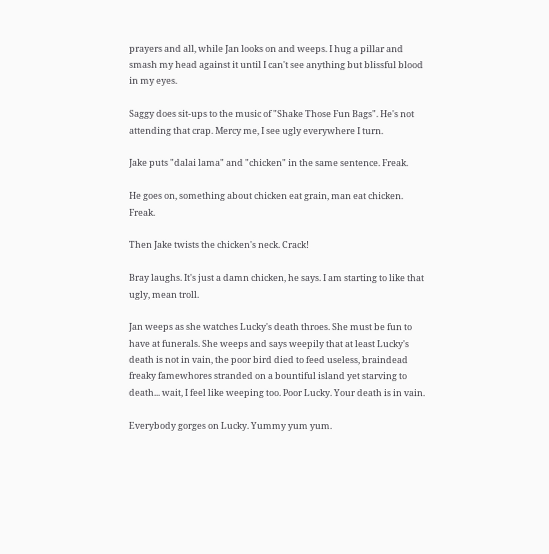prayers and all, while Jan looks on and weeps. I hug a pillar and smash my head against it until I can't see anything but blissful blood in my eyes.

Saggy does sit-ups to the music of "Shake Those Fun Bags". He's not attending that crap. Mercy me, I see ugly everywhere I turn.

Jake puts "dalai lama" and "chicken" in the same sentence. Freak.

He goes on, something about chicken eat grain, man eat chicken. Freak.

Then Jake twists the chicken's neck. Crack!

Bray laughs. It's just a damn chicken, he says. I am starting to like that ugly, mean troll.

Jan weeps as she watches Lucky's death throes. She must be fun to have at funerals. She weeps and says weepily that at least Lucky's death is not in vain, the poor bird died to feed useless, braindead freaky famewhores stranded on a bountiful island yet starving to death... wait, I feel like weeping too. Poor Lucky. Your death is in vain.

Everybody gorges on Lucky. Yummy yum yum.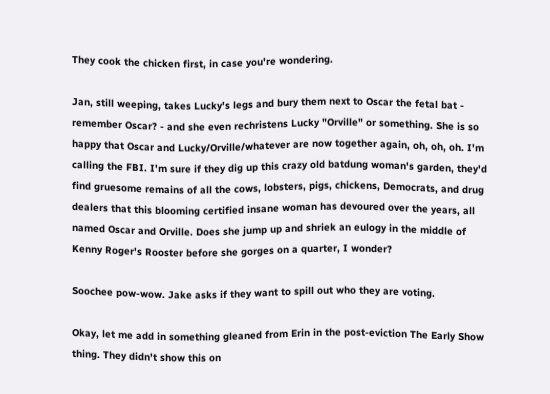They cook the chicken first, in case you're wondering.

Jan, still weeping, takes Lucky's legs and bury them next to Oscar the fetal bat - remember Oscar? - and she even rechristens Lucky "Orville" or something. She is so happy that Oscar and Lucky/Orville/whatever are now together again, oh, oh, oh. I'm calling the FBI. I'm sure if they dig up this crazy old batdung woman's garden, they'd find gruesome remains of all the cows, lobsters, pigs, chickens, Democrats, and drug dealers that this blooming certified insane woman has devoured over the years, all named Oscar and Orville. Does she jump up and shriek an eulogy in the middle of Kenny Roger's Rooster before she gorges on a quarter, I wonder?

Soochee pow-wow. Jake asks if they want to spill out who they are voting.

Okay, let me add in something gleaned from Erin in the post-eviction The Early Show thing. They didn't show this on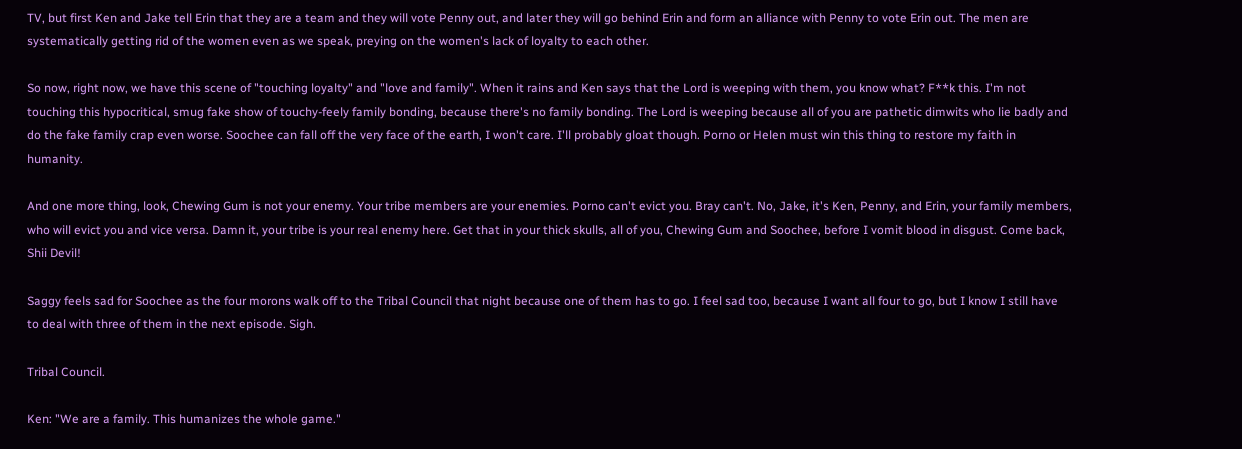TV, but first Ken and Jake tell Erin that they are a team and they will vote Penny out, and later they will go behind Erin and form an alliance with Penny to vote Erin out. The men are systematically getting rid of the women even as we speak, preying on the women's lack of loyalty to each other.

So now, right now, we have this scene of "touching loyalty" and "love and family". When it rains and Ken says that the Lord is weeping with them, you know what? F**k this. I'm not touching this hypocritical, smug fake show of touchy-feely family bonding, because there's no family bonding. The Lord is weeping because all of you are pathetic dimwits who lie badly and do the fake family crap even worse. Soochee can fall off the very face of the earth, I won't care. I'll probably gloat though. Porno or Helen must win this thing to restore my faith in humanity.

And one more thing, look, Chewing Gum is not your enemy. Your tribe members are your enemies. Porno can't evict you. Bray can't. No, Jake, it's Ken, Penny, and Erin, your family members, who will evict you and vice versa. Damn it, your tribe is your real enemy here. Get that in your thick skulls, all of you, Chewing Gum and Soochee, before I vomit blood in disgust. Come back, Shii Devil!

Saggy feels sad for Soochee as the four morons walk off to the Tribal Council that night because one of them has to go. I feel sad too, because I want all four to go, but I know I still have to deal with three of them in the next episode. Sigh.

Tribal Council.

Ken: "We are a family. This humanizes the whole game."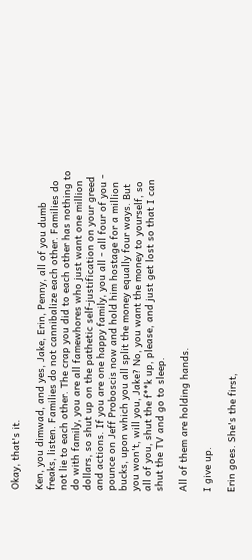Okay, that's it.

Ken, you dimwad, and yes, Jake, Erin, Penny, all of you dumb freaks, listen. Families do not cannibalize each other. Families do not lie to each other. The crap you did to each other has nothing to do with family, you are all famewhores who just want one million dollars, so shut up on the pathetic self-justification on your greed and actions. If you are one happy family, you all - all four of you - pounce on Jeff Proboscis now and hold him hostage for a million bucks, upon which you all split the money equally four ways. But you won't, will you, Jake? No, you want the money to yourself, so all of you, shut the f**k up, please, and just get lost so that I can shut the TV and go to sleep.

All of them are holding hands.

I give up.

Erin goes. She's the first,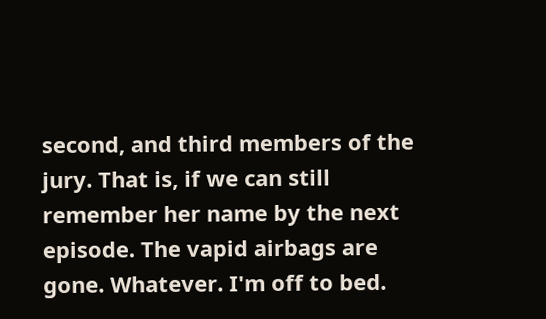second, and third members of the jury. That is, if we can still remember her name by the next episode. The vapid airbags are gone. Whatever. I'm off to bed.